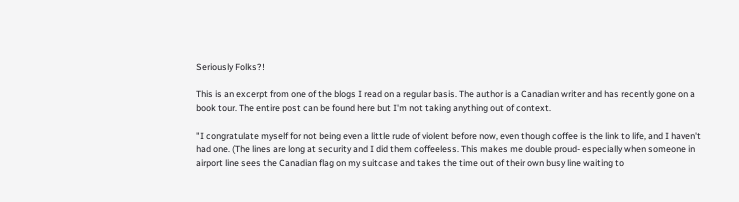Seriously Folks?!

This is an excerpt from one of the blogs I read on a regular basis. The author is a Canadian writer and has recently gone on a book tour. The entire post can be found here but I'm not taking anything out of context.

"I congratulate myself for not being even a little rude of violent before now, even though coffee is the link to life, and I haven't had one. (The lines are long at security and I did them coffeeless. This makes me double proud- especially when someone in airport line sees the Canadian flag on my suitcase and takes the time out of their own busy line waiting to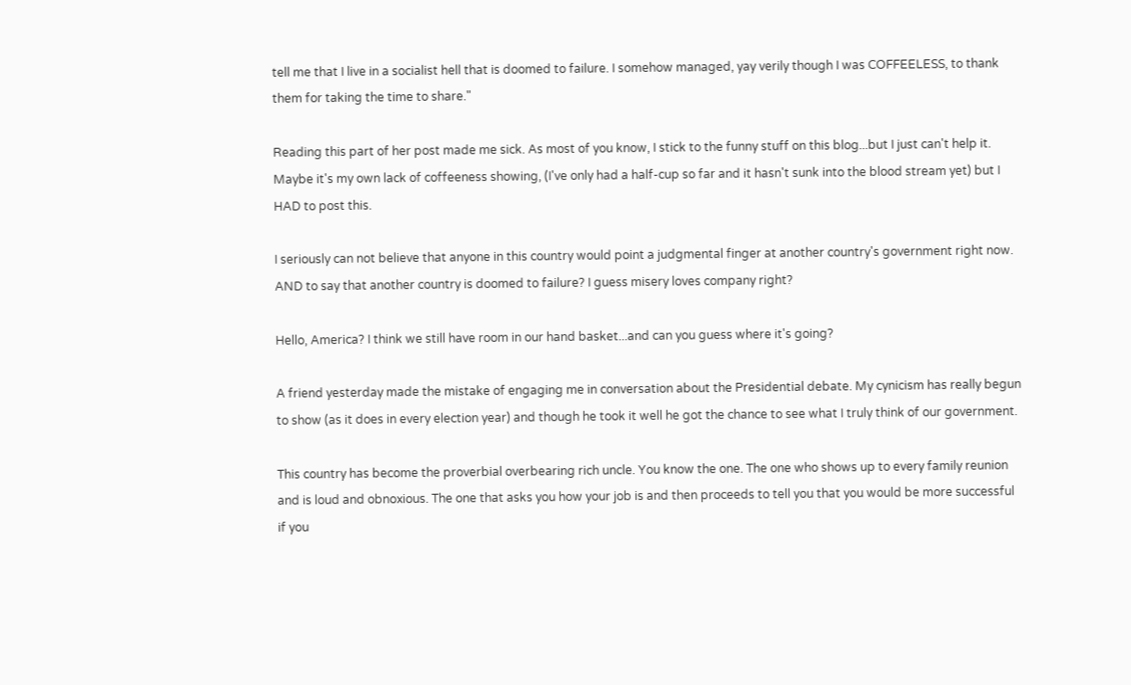tell me that I live in a socialist hell that is doomed to failure. I somehow managed, yay verily though I was COFFEELESS, to thank them for taking the time to share."

Reading this part of her post made me sick. As most of you know, I stick to the funny stuff on this blog...but I just can't help it. Maybe it's my own lack of coffeeness showing, (I've only had a half-cup so far and it hasn't sunk into the blood stream yet) but I HAD to post this.

I seriously can not believe that anyone in this country would point a judgmental finger at another country's government right now. AND to say that another country is doomed to failure? I guess misery loves company right?

Hello, America? I think we still have room in our hand basket...and can you guess where it's going?

A friend yesterday made the mistake of engaging me in conversation about the Presidential debate. My cynicism has really begun to show (as it does in every election year) and though he took it well he got the chance to see what I truly think of our government.

This country has become the proverbial overbearing rich uncle. You know the one. The one who shows up to every family reunion and is loud and obnoxious. The one that asks you how your job is and then proceeds to tell you that you would be more successful if you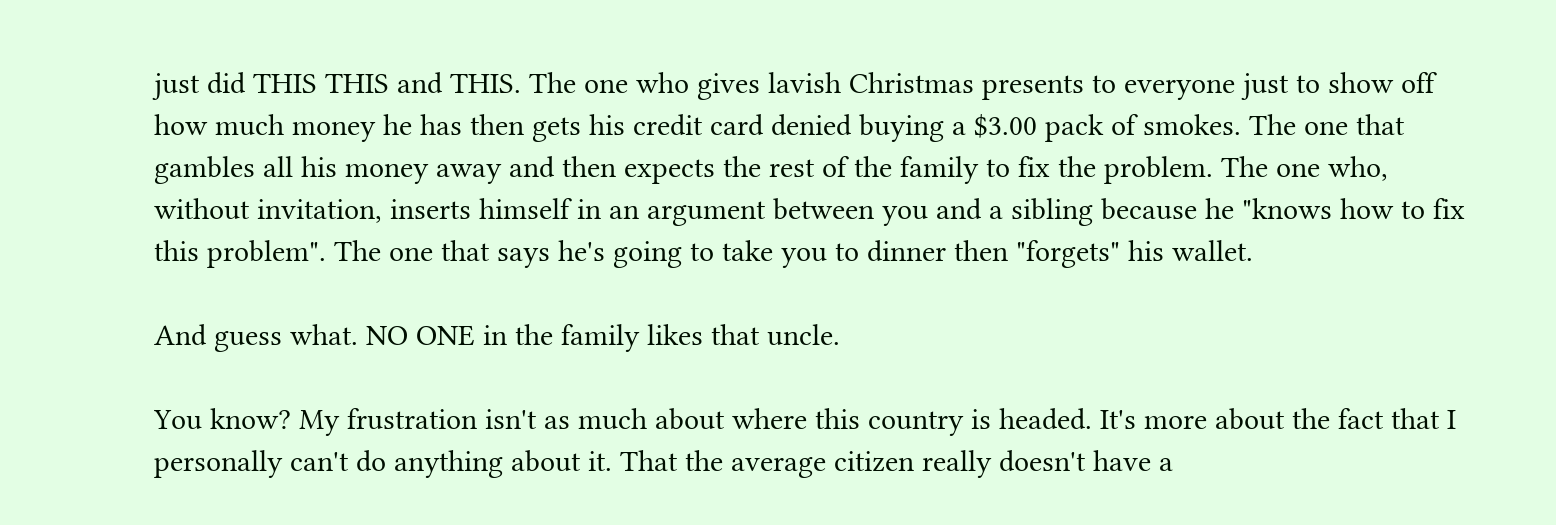just did THIS THIS and THIS. The one who gives lavish Christmas presents to everyone just to show off how much money he has then gets his credit card denied buying a $3.00 pack of smokes. The one that gambles all his money away and then expects the rest of the family to fix the problem. The one who, without invitation, inserts himself in an argument between you and a sibling because he "knows how to fix this problem". The one that says he's going to take you to dinner then "forgets" his wallet.

And guess what. NO ONE in the family likes that uncle.

You know? My frustration isn't as much about where this country is headed. It's more about the fact that I personally can't do anything about it. That the average citizen really doesn't have a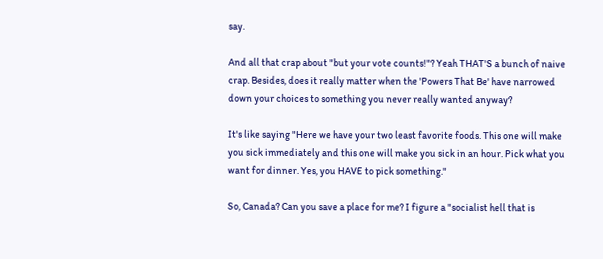say.

And all that crap about "but your vote counts!"? Yeah THAT'S a bunch of naive crap. Besides, does it really matter when the 'Powers That Be' have narrowed down your choices to something you never really wanted anyway?

It's like saying "Here we have your two least favorite foods. This one will make you sick immediately and this one will make you sick in an hour. Pick what you want for dinner. Yes, you HAVE to pick something."

So, Canada? Can you save a place for me? I figure a "socialist hell that is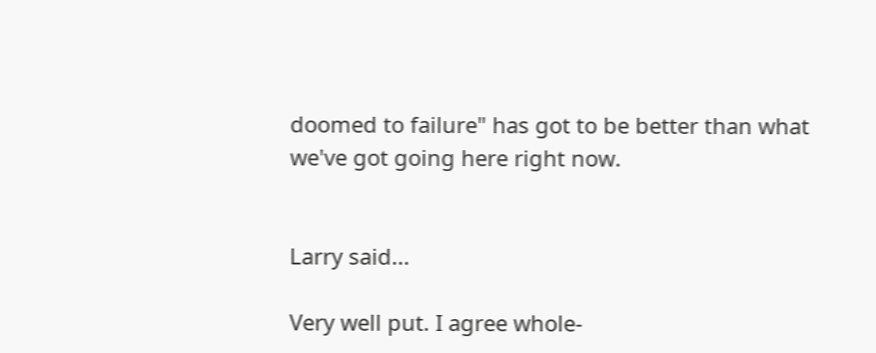doomed to failure" has got to be better than what we've got going here right now.


Larry said...

Very well put. I agree whole-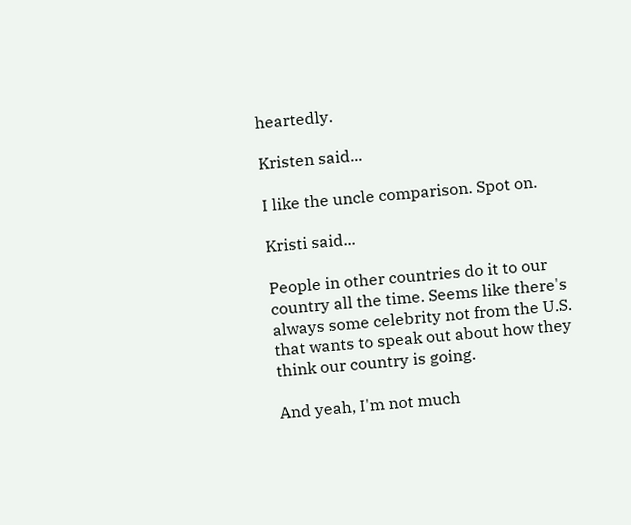heartedly.

Kristen said...

I like the uncle comparison. Spot on.

Kristi said...

People in other countries do it to our country all the time. Seems like there's always some celebrity not from the U.S. that wants to speak out about how they think our country is going.

And yeah, I'm not much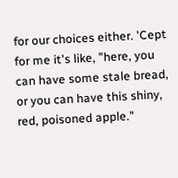for our choices either. 'Cept for me it's like, "here, you can have some stale bread, or you can have this shiny, red, poisoned apple."